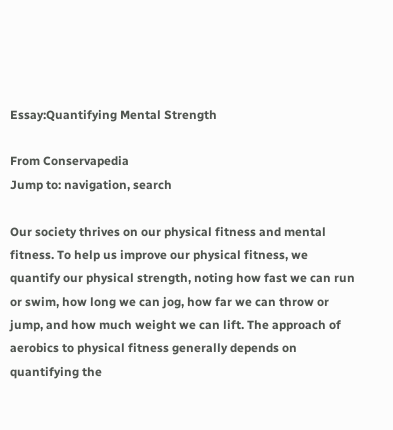Essay:Quantifying Mental Strength

From Conservapedia
Jump to: navigation, search

Our society thrives on our physical fitness and mental fitness. To help us improve our physical fitness, we quantify our physical strength, noting how fast we can run or swim, how long we can jog, how far we can throw or jump, and how much weight we can lift. The approach of aerobics to physical fitness generally depends on quantifying the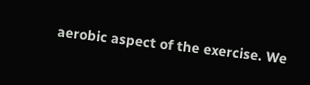aerobic aspect of the exercise. We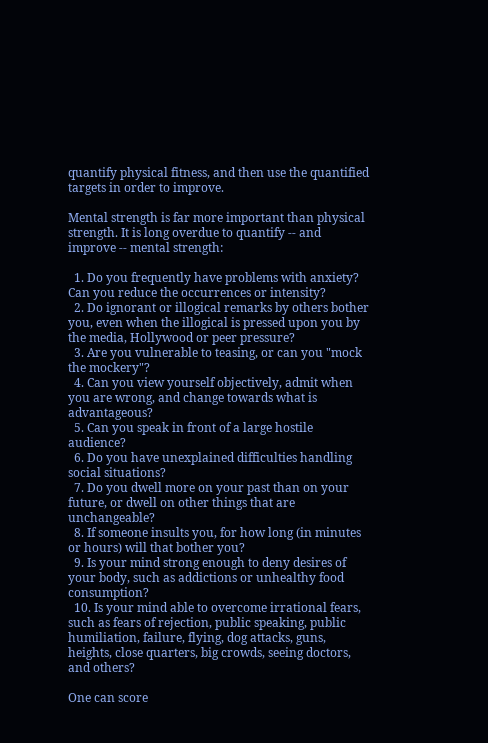quantify physical fitness, and then use the quantified targets in order to improve.

Mental strength is far more important than physical strength. It is long overdue to quantify -- and improve -- mental strength:

  1. Do you frequently have problems with anxiety? Can you reduce the occurrences or intensity?
  2. Do ignorant or illogical remarks by others bother you, even when the illogical is pressed upon you by the media, Hollywood or peer pressure?
  3. Are you vulnerable to teasing, or can you "mock the mockery"?
  4. Can you view yourself objectively, admit when you are wrong, and change towards what is advantageous?
  5. Can you speak in front of a large hostile audience?
  6. Do you have unexplained difficulties handling social situations?
  7. Do you dwell more on your past than on your future, or dwell on other things that are unchangeable?
  8. If someone insults you, for how long (in minutes or hours) will that bother you?
  9. Is your mind strong enough to deny desires of your body, such as addictions or unhealthy food consumption?
  10. Is your mind able to overcome irrational fears, such as fears of rejection, public speaking, public humiliation, failure, flying, dog attacks, guns, heights, close quarters, big crowds, seeing doctors, and others?

One can score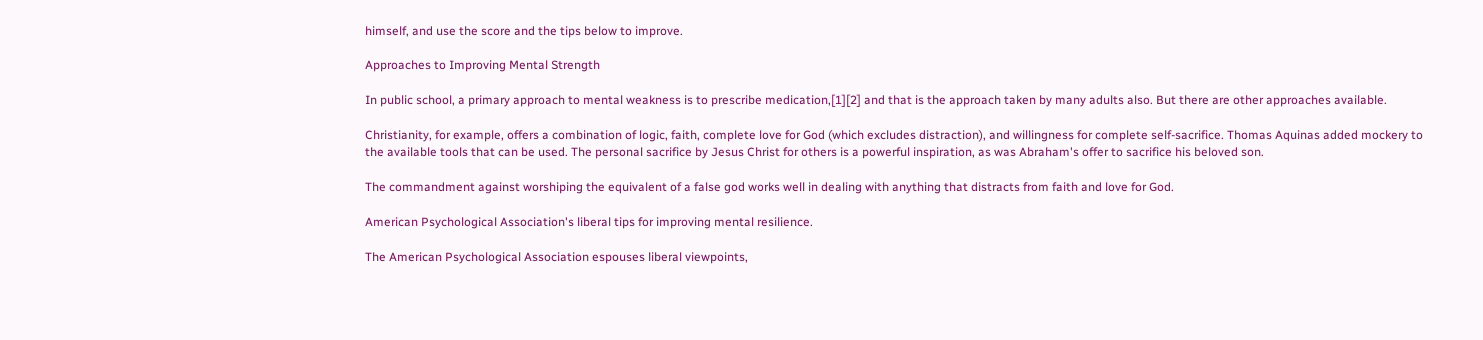himself, and use the score and the tips below to improve.

Approaches to Improving Mental Strength

In public school, a primary approach to mental weakness is to prescribe medication,[1][2] and that is the approach taken by many adults also. But there are other approaches available.

Christianity, for example, offers a combination of logic, faith, complete love for God (which excludes distraction), and willingness for complete self-sacrifice. Thomas Aquinas added mockery to the available tools that can be used. The personal sacrifice by Jesus Christ for others is a powerful inspiration, as was Abraham's offer to sacrifice his beloved son.

The commandment against worshiping the equivalent of a false god works well in dealing with anything that distracts from faith and love for God.

American Psychological Association's liberal tips for improving mental resilience.

The American Psychological Association espouses liberal viewpoints,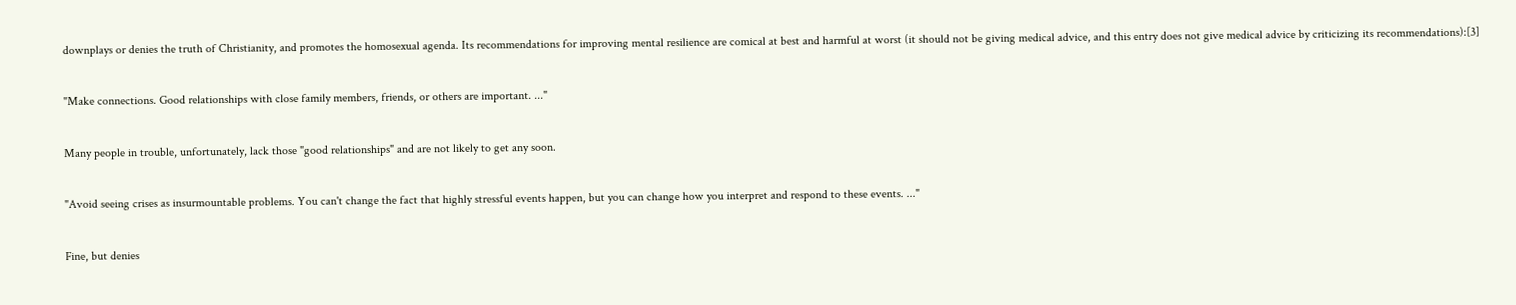downplays or denies the truth of Christianity, and promotes the homosexual agenda. Its recommendations for improving mental resilience are comical at best and harmful at worst (it should not be giving medical advice, and this entry does not give medical advice by criticizing its recommendations):[3]

"Make connections. Good relationships with close family members, friends, or others are important. ..."

Many people in trouble, unfortunately, lack those "good relationships" and are not likely to get any soon.

"Avoid seeing crises as insurmountable problems. You can't change the fact that highly stressful events happen, but you can change how you interpret and respond to these events. ..."

Fine, but denies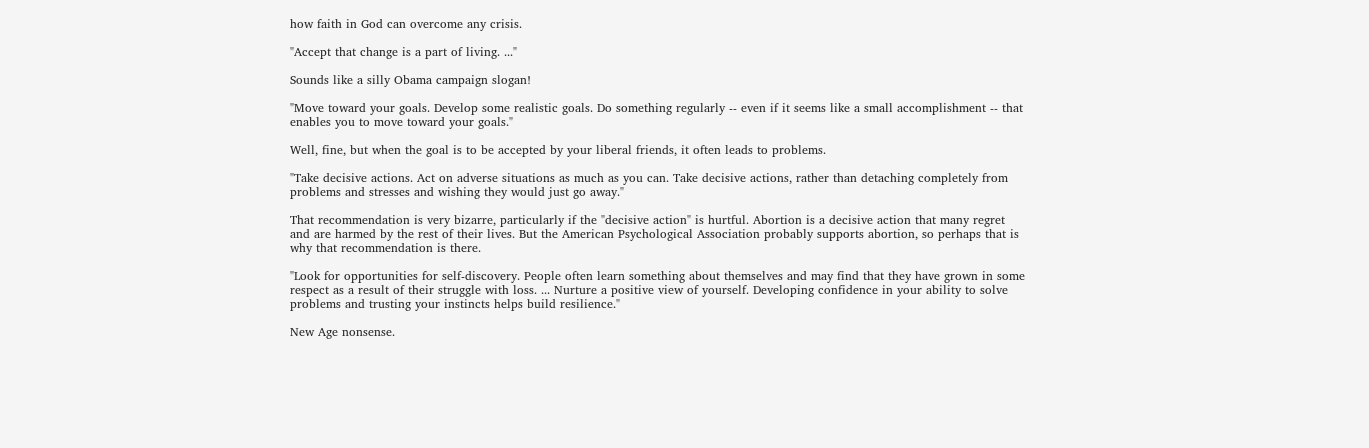how faith in God can overcome any crisis.

"Accept that change is a part of living. ..."

Sounds like a silly Obama campaign slogan!

"Move toward your goals. Develop some realistic goals. Do something regularly -- even if it seems like a small accomplishment -- that enables you to move toward your goals."

Well, fine, but when the goal is to be accepted by your liberal friends, it often leads to problems.

"Take decisive actions. Act on adverse situations as much as you can. Take decisive actions, rather than detaching completely from problems and stresses and wishing they would just go away."

That recommendation is very bizarre, particularly if the "decisive action" is hurtful. Abortion is a decisive action that many regret and are harmed by the rest of their lives. But the American Psychological Association probably supports abortion, so perhaps that is why that recommendation is there.

"Look for opportunities for self-discovery. People often learn something about themselves and may find that they have grown in some respect as a result of their struggle with loss. ... Nurture a positive view of yourself. Developing confidence in your ability to solve problems and trusting your instincts helps build resilience."

New Age nonsense.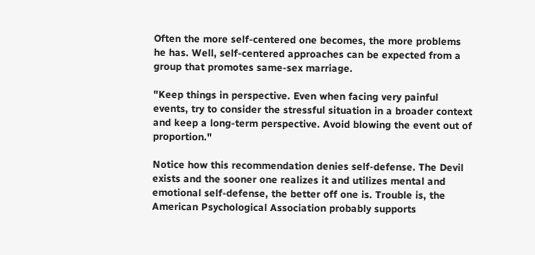Often the more self-centered one becomes, the more problems he has. Well, self-centered approaches can be expected from a group that promotes same-sex marriage.

"Keep things in perspective. Even when facing very painful events, try to consider the stressful situation in a broader context and keep a long-term perspective. Avoid blowing the event out of proportion."

Notice how this recommendation denies self-defense. The Devil exists and the sooner one realizes it and utilizes mental and emotional self-defense, the better off one is. Trouble is, the American Psychological Association probably supports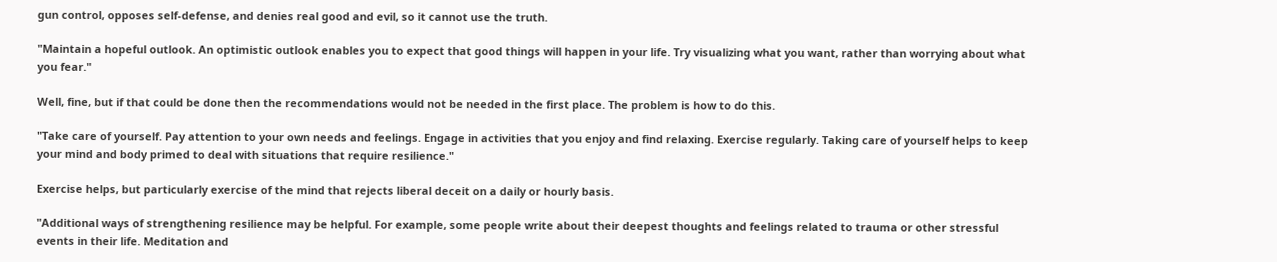gun control, opposes self-defense, and denies real good and evil, so it cannot use the truth.

"Maintain a hopeful outlook. An optimistic outlook enables you to expect that good things will happen in your life. Try visualizing what you want, rather than worrying about what you fear."

Well, fine, but if that could be done then the recommendations would not be needed in the first place. The problem is how to do this.

"Take care of yourself. Pay attention to your own needs and feelings. Engage in activities that you enjoy and find relaxing. Exercise regularly. Taking care of yourself helps to keep your mind and body primed to deal with situations that require resilience."

Exercise helps, but particularly exercise of the mind that rejects liberal deceit on a daily or hourly basis.

"Additional ways of strengthening resilience may be helpful. For example, some people write about their deepest thoughts and feelings related to trauma or other stressful events in their life. Meditation and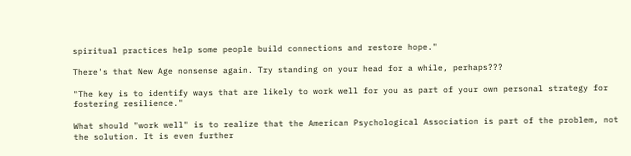spiritual practices help some people build connections and restore hope."

There's that New Age nonsense again. Try standing on your head for a while, perhaps???

"The key is to identify ways that are likely to work well for you as part of your own personal strategy for fostering resilience."

What should "work well" is to realize that the American Psychological Association is part of the problem, not the solution. It is even further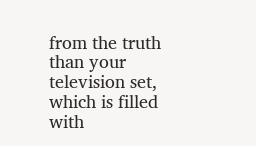from the truth than your television set, which is filled with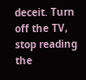deceit. Turn off the TV, stop reading the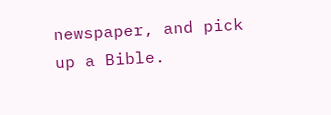newspaper, and pick up a Bible.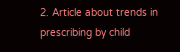2. Article about trends in prescribing by child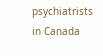psychiatrists in Canada